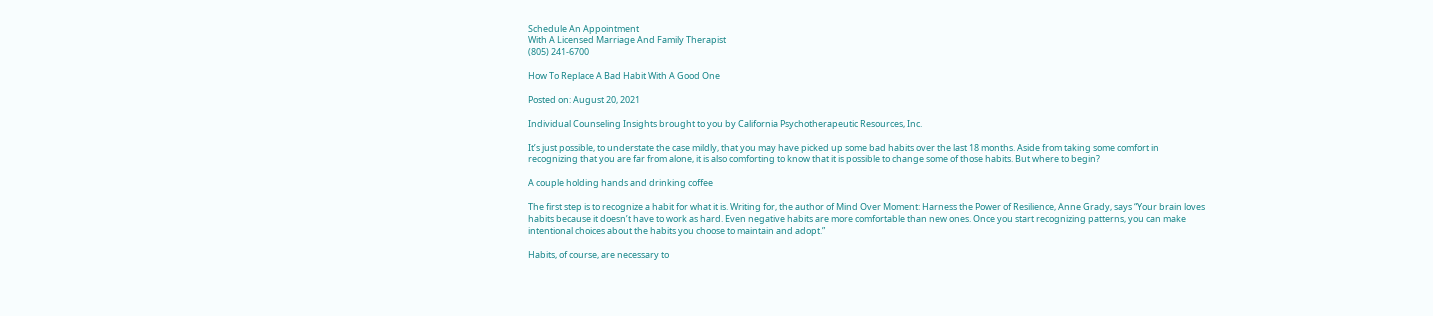Schedule An Appointment
With A Licensed Marriage And Family Therapist
(805) 241-6700

How To Replace A Bad Habit With A Good One

Posted on: August 20, 2021

Individual Counseling Insights brought to you by California Psychotherapeutic Resources, Inc.

It’s just possible, to understate the case mildly, that you may have picked up some bad habits over the last 18 months. Aside from taking some comfort in recognizing that you are far from alone, it is also comforting to know that it is possible to change some of those habits. But where to begin?

A couple holding hands and drinking coffee

The first step is to recognize a habit for what it is. Writing for, the author of Mind Over Moment: Harness the Power of Resilience, Anne Grady, says “Your brain loves habits because it doesn’t have to work as hard. Even negative habits are more comfortable than new ones. Once you start recognizing patterns, you can make intentional choices about the habits you choose to maintain and adopt.”

Habits, of course, are necessary to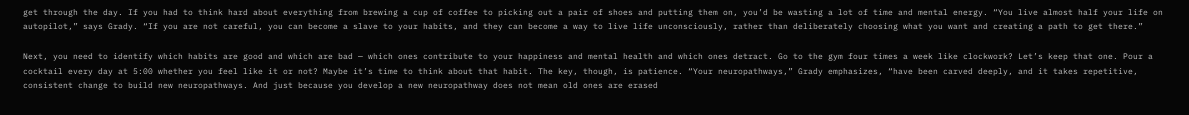get through the day. If you had to think hard about everything from brewing a cup of coffee to picking out a pair of shoes and putting them on, you’d be wasting a lot of time and mental energy. “You live almost half your life on autopilot,” says Grady. “If you are not careful, you can become a slave to your habits, and they can become a way to live life unconsciously, rather than deliberately choosing what you want and creating a path to get there.”

Next, you need to identify which habits are good and which are bad — which ones contribute to your happiness and mental health and which ones detract. Go to the gym four times a week like clockwork? Let’s keep that one. Pour a cocktail every day at 5:00 whether you feel like it or not? Maybe it’s time to think about that habit. The key, though, is patience. “Your neuropathways,” Grady emphasizes, “have been carved deeply, and it takes repetitive, consistent change to build new neuropathways. And just because you develop a new neuropathway does not mean old ones are erased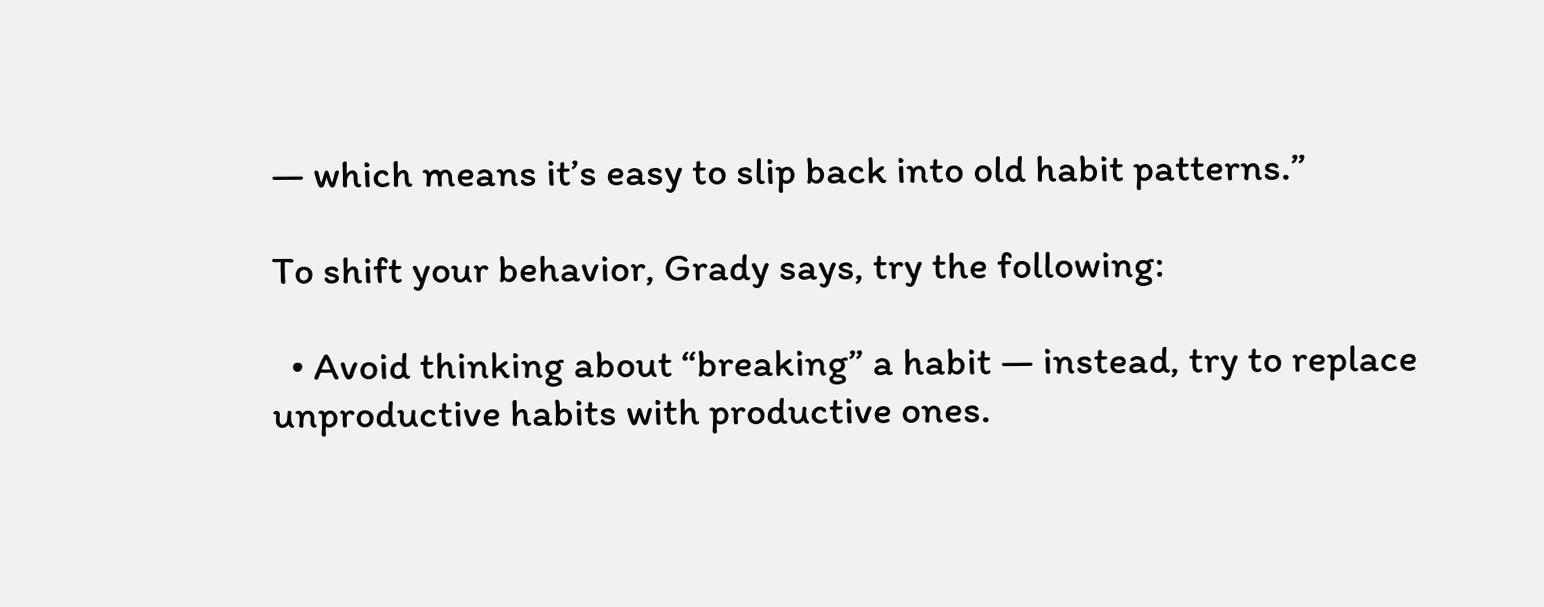— which means it’s easy to slip back into old habit patterns.”

To shift your behavior, Grady says, try the following:

  • Avoid thinking about “breaking” a habit — instead, try to replace unproductive habits with productive ones.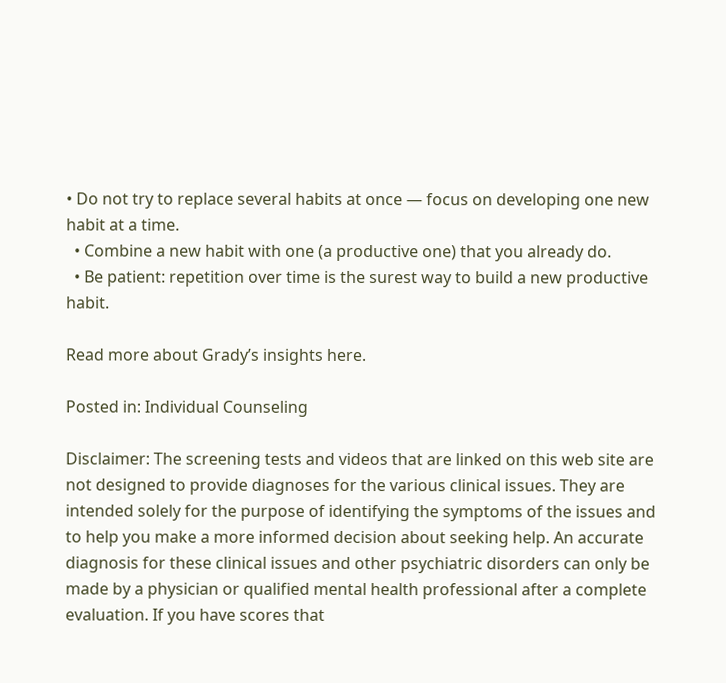• Do not try to replace several habits at once — focus on developing one new habit at a time.
  • Combine a new habit with one (a productive one) that you already do.
  • Be patient: repetition over time is the surest way to build a new productive habit.

Read more about Grady’s insights here.

Posted in: Individual Counseling

Disclaimer: The screening tests and videos that are linked on this web site are not designed to provide diagnoses for the various clinical issues. They are intended solely for the purpose of identifying the symptoms of the issues and to help you make a more informed decision about seeking help. An accurate diagnosis for these clinical issues and other psychiatric disorders can only be made by a physician or qualified mental health professional after a complete evaluation. If you have scores that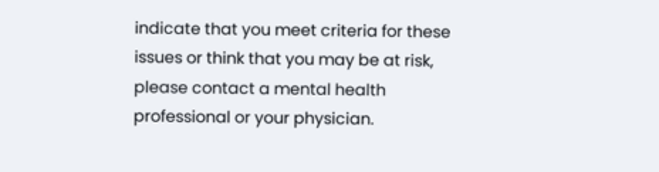indicate that you meet criteria for these issues or think that you may be at risk, please contact a mental health professional or your physician.